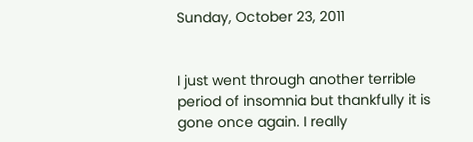Sunday, October 23, 2011


I just went through another terrible period of insomnia but thankfully it is gone once again. I really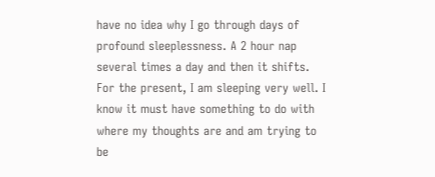have no idea why I go through days of profound sleeplessness. A 2 hour nap several times a day and then it shifts. For the present, I am sleeping very well. I know it must have something to do with where my thoughts are and am trying to be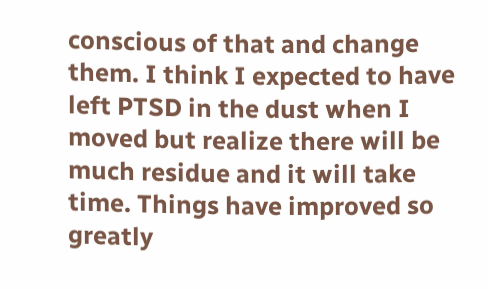conscious of that and change them. I think I expected to have left PTSD in the dust when I moved but realize there will be much residue and it will take time. Things have improved so greatly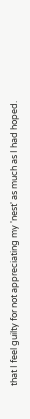that I feel guilty for not appreciating my 'nest' as much as I had hoped.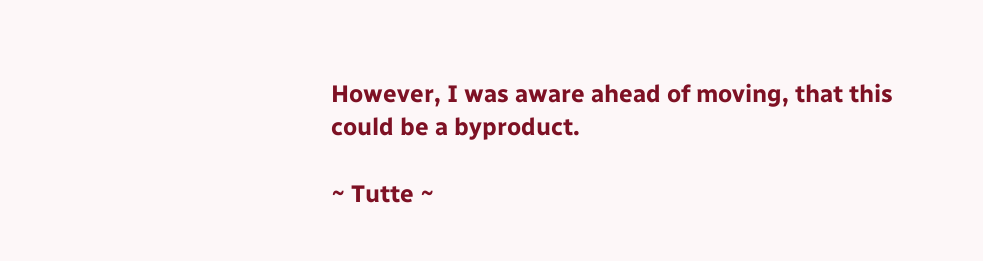However, I was aware ahead of moving, that this could be a byproduct.

~ Tutte ~